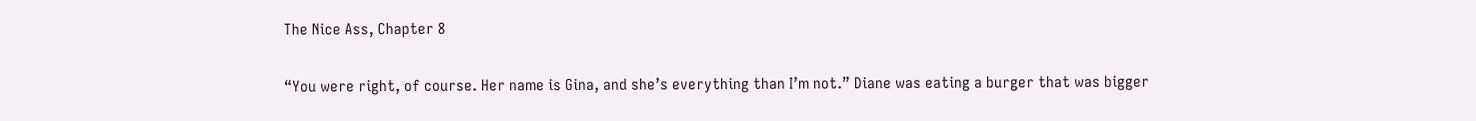The Nice Ass, Chapter 8

“You were right, of course. Her name is Gina, and she’s everything than I’m not.” Diane was eating a burger that was bigger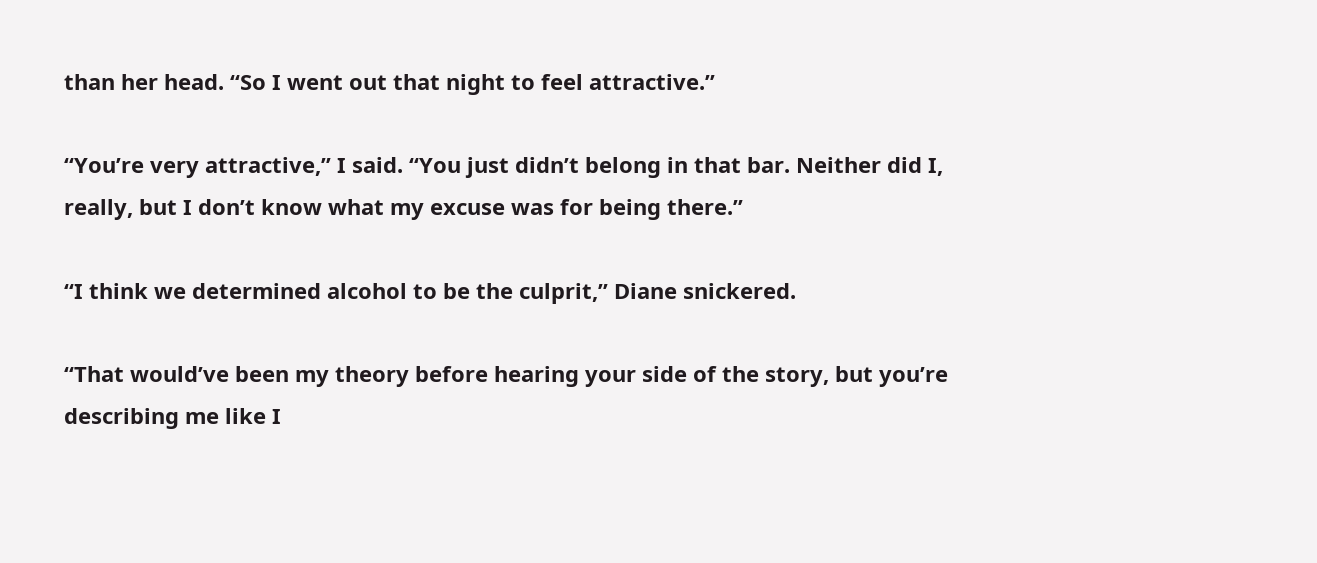than her head. “So I went out that night to feel attractive.”

“You’re very attractive,” I said. “You just didn’t belong in that bar. Neither did I, really, but I don’t know what my excuse was for being there.”

“I think we determined alcohol to be the culprit,” Diane snickered.

“That would’ve been my theory before hearing your side of the story, but you’re describing me like I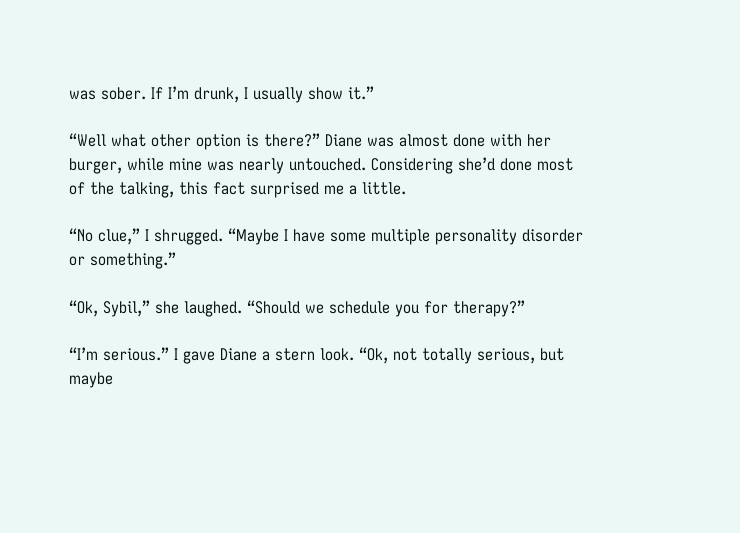was sober. If I’m drunk, I usually show it.”

“Well what other option is there?” Diane was almost done with her burger, while mine was nearly untouched. Considering she’d done most of the talking, this fact surprised me a little.

“No clue,” I shrugged. “Maybe I have some multiple personality disorder or something.”

“Ok, Sybil,” she laughed. “Should we schedule you for therapy?”

“I’m serious.” I gave Diane a stern look. “Ok, not totally serious, but maybe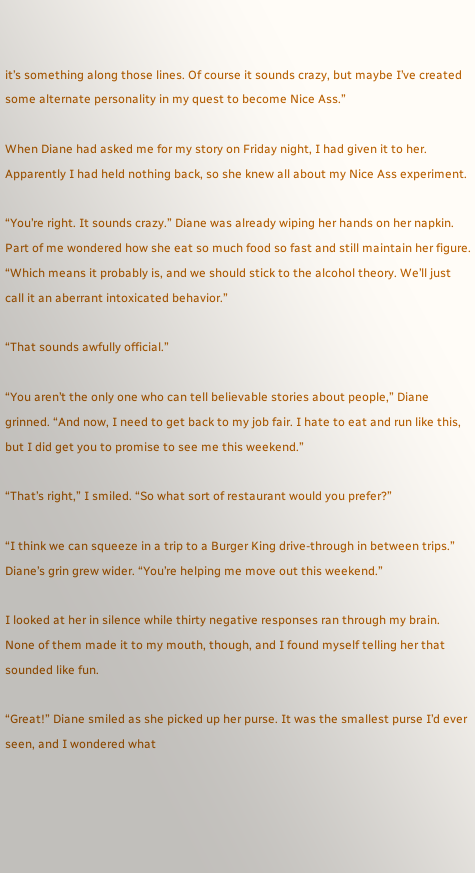it’s something along those lines. Of course it sounds crazy, but maybe I’ve created some alternate personality in my quest to become Nice Ass.”

When Diane had asked me for my story on Friday night, I had given it to her. Apparently I had held nothing back, so she knew all about my Nice Ass experiment.

“You’re right. It sounds crazy.” Diane was already wiping her hands on her napkin. Part of me wondered how she eat so much food so fast and still maintain her figure. “Which means it probably is, and we should stick to the alcohol theory. We’ll just call it an aberrant intoxicated behavior.”

“That sounds awfully official.”

“You aren’t the only one who can tell believable stories about people,” Diane grinned. “And now, I need to get back to my job fair. I hate to eat and run like this, but I did get you to promise to see me this weekend.”

“That’s right,” I smiled. “So what sort of restaurant would you prefer?”

“I think we can squeeze in a trip to a Burger King drive-through in between trips.” Diane’s grin grew wider. “You’re helping me move out this weekend.”

I looked at her in silence while thirty negative responses ran through my brain. None of them made it to my mouth, though, and I found myself telling her that sounded like fun.

“Great!” Diane smiled as she picked up her purse. It was the smallest purse I’d ever seen, and I wondered what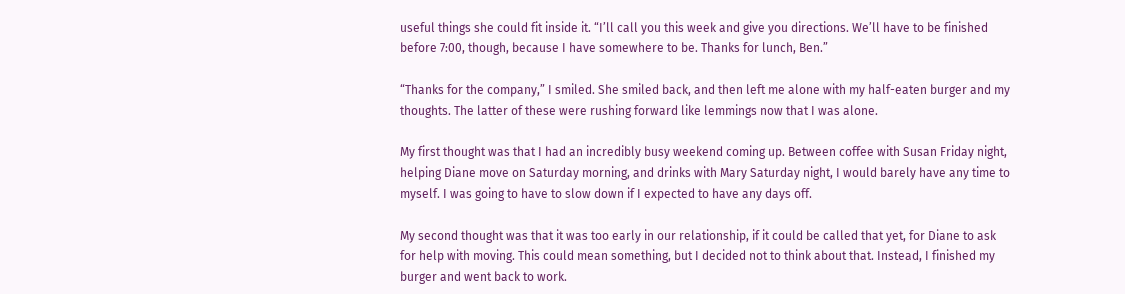useful things she could fit inside it. “I’ll call you this week and give you directions. We’ll have to be finished before 7:00, though, because I have somewhere to be. Thanks for lunch, Ben.”

“Thanks for the company,” I smiled. She smiled back, and then left me alone with my half-eaten burger and my thoughts. The latter of these were rushing forward like lemmings now that I was alone.

My first thought was that I had an incredibly busy weekend coming up. Between coffee with Susan Friday night, helping Diane move on Saturday morning, and drinks with Mary Saturday night, I would barely have any time to myself. I was going to have to slow down if I expected to have any days off.

My second thought was that it was too early in our relationship, if it could be called that yet, for Diane to ask for help with moving. This could mean something, but I decided not to think about that. Instead, I finished my burger and went back to work.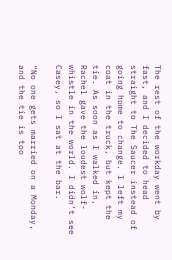The rest of the workday went by fast, and I decided to head straight to The Saucer instead of going home to change. I left my coat in the truck, but kept the tie. As soon as I walked in, Rachel gave the loudest wolf-whistle in the world. I didn’t see Casey, so I sat at the bar.

“No one gets married on a Monday, and the tie is too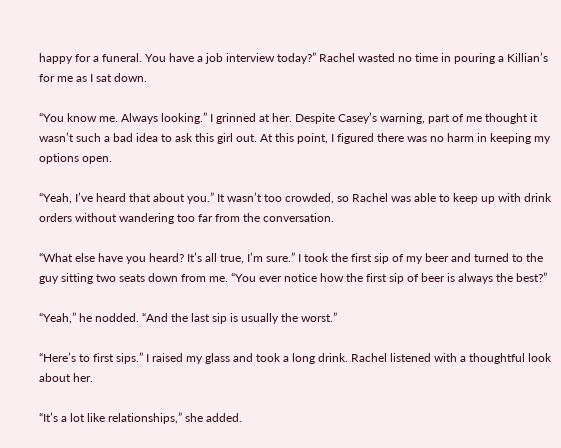happy for a funeral. You have a job interview today?” Rachel wasted no time in pouring a Killian’s for me as I sat down.

“You know me. Always looking.” I grinned at her. Despite Casey’s warning, part of me thought it wasn’t such a bad idea to ask this girl out. At this point, I figured there was no harm in keeping my options open.

“Yeah, I’ve heard that about you.” It wasn’t too crowded, so Rachel was able to keep up with drink orders without wandering too far from the conversation.

“What else have you heard? It’s all true, I’m sure.” I took the first sip of my beer and turned to the guy sitting two seats down from me. “You ever notice how the first sip of beer is always the best?”

“Yeah,” he nodded. “And the last sip is usually the worst.”

“Here’s to first sips.” I raised my glass and took a long drink. Rachel listened with a thoughtful look about her.

“It’s a lot like relationships,” she added.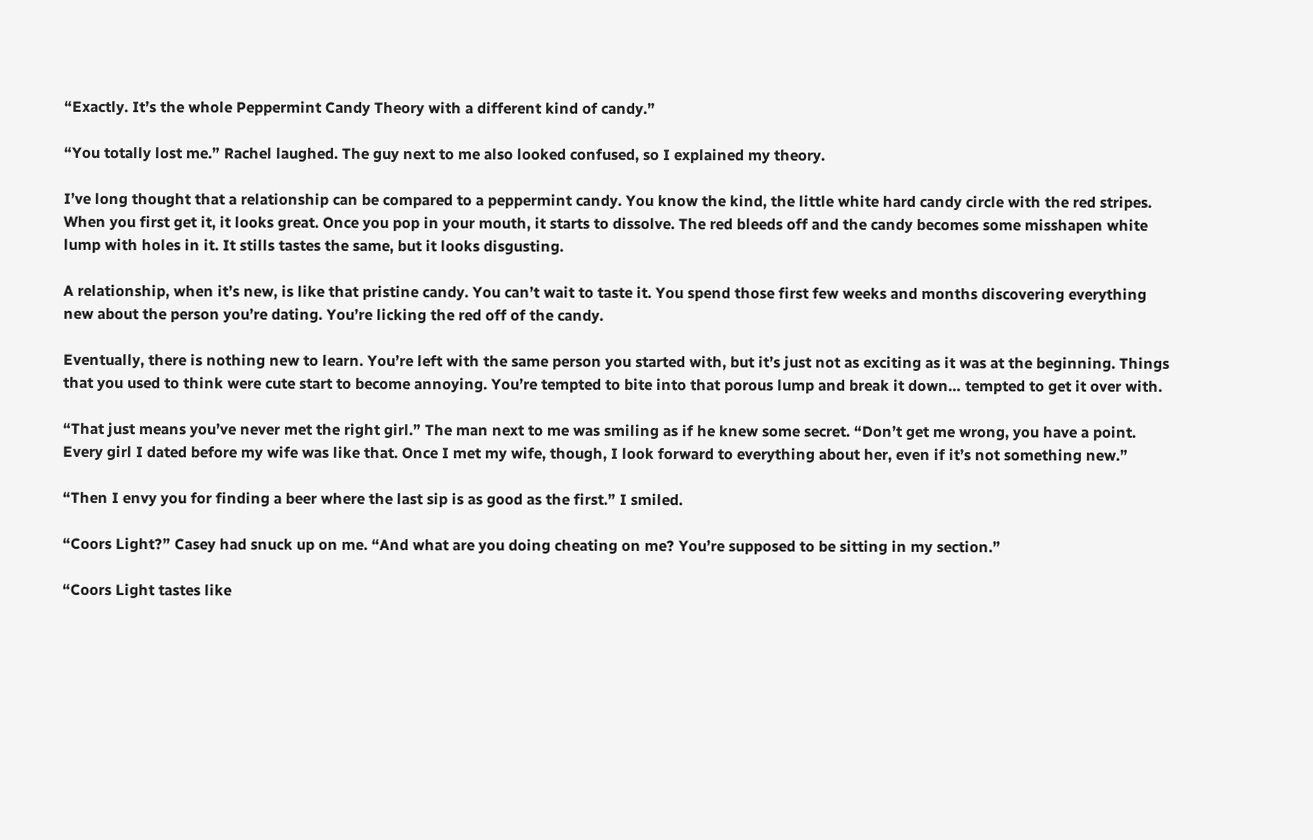“Exactly. It’s the whole Peppermint Candy Theory with a different kind of candy.”

“You totally lost me.” Rachel laughed. The guy next to me also looked confused, so I explained my theory.

I’ve long thought that a relationship can be compared to a peppermint candy. You know the kind, the little white hard candy circle with the red stripes. When you first get it, it looks great. Once you pop in your mouth, it starts to dissolve. The red bleeds off and the candy becomes some misshapen white lump with holes in it. It stills tastes the same, but it looks disgusting.

A relationship, when it’s new, is like that pristine candy. You can’t wait to taste it. You spend those first few weeks and months discovering everything new about the person you’re dating. You’re licking the red off of the candy.

Eventually, there is nothing new to learn. You’re left with the same person you started with, but it’s just not as exciting as it was at the beginning. Things that you used to think were cute start to become annoying. You’re tempted to bite into that porous lump and break it down… tempted to get it over with.

“That just means you’ve never met the right girl.” The man next to me was smiling as if he knew some secret. “Don’t get me wrong, you have a point. Every girl I dated before my wife was like that. Once I met my wife, though, I look forward to everything about her, even if it’s not something new.”

“Then I envy you for finding a beer where the last sip is as good as the first.” I smiled.

“Coors Light?” Casey had snuck up on me. “And what are you doing cheating on me? You’re supposed to be sitting in my section.”

“Coors Light tastes like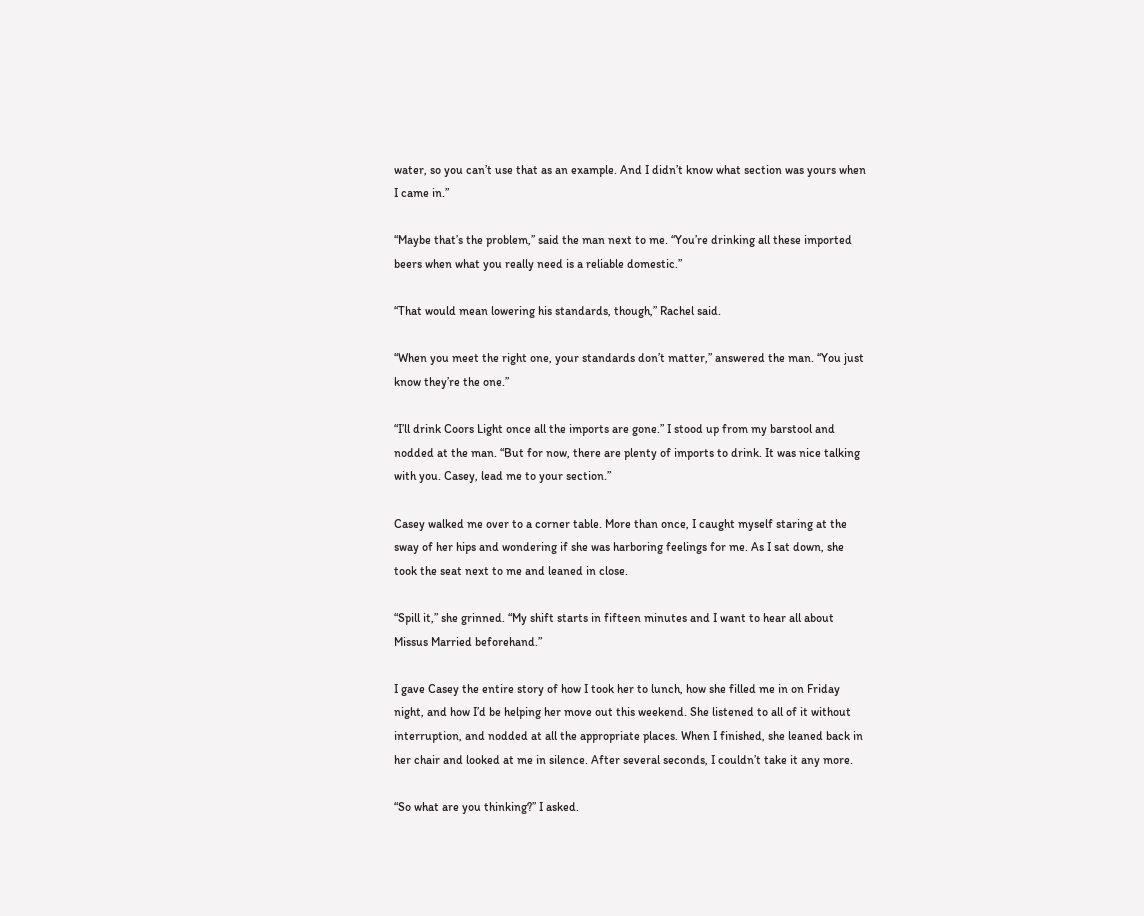water, so you can’t use that as an example. And I didn’t know what section was yours when I came in.”

“Maybe that’s the problem,” said the man next to me. “You’re drinking all these imported beers when what you really need is a reliable domestic.”

“That would mean lowering his standards, though,” Rachel said.

“When you meet the right one, your standards don’t matter,” answered the man. “You just know they’re the one.”

“I’ll drink Coors Light once all the imports are gone.” I stood up from my barstool and nodded at the man. “But for now, there are plenty of imports to drink. It was nice talking with you. Casey, lead me to your section.”

Casey walked me over to a corner table. More than once, I caught myself staring at the sway of her hips and wondering if she was harboring feelings for me. As I sat down, she took the seat next to me and leaned in close.

“Spill it,” she grinned. “My shift starts in fifteen minutes and I want to hear all about Missus Married beforehand.”

I gave Casey the entire story of how I took her to lunch, how she filled me in on Friday night, and how I’d be helping her move out this weekend. She listened to all of it without interruption, and nodded at all the appropriate places. When I finished, she leaned back in her chair and looked at me in silence. After several seconds, I couldn’t take it any more.

“So what are you thinking?” I asked.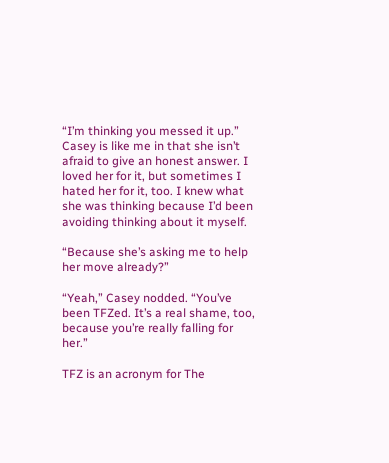“I’m thinking you messed it up.” Casey is like me in that she isn’t afraid to give an honest answer. I loved her for it, but sometimes I hated her for it, too. I knew what she was thinking because I’d been avoiding thinking about it myself.

“Because she’s asking me to help her move already?”

“Yeah,” Casey nodded. “You’ve been TFZed. It’s a real shame, too, because you’re really falling for her.”

TFZ is an acronym for The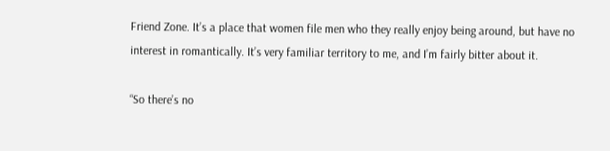Friend Zone. It’s a place that women file men who they really enjoy being around, but have no interest in romantically. It’s very familiar territory to me, and I’m fairly bitter about it.

“So there’s no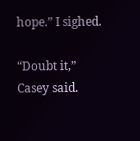hope.” I sighed.

“Doubt it,” Casey said.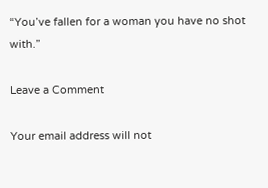“You’ve fallen for a woman you have no shot with.”

Leave a Comment

Your email address will not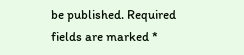be published. Required fields are marked *